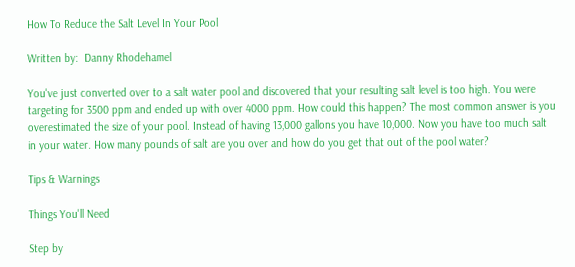How To Reduce the Salt Level In Your Pool

Written by:  Danny Rhodehamel

You've just converted over to a salt water pool and discovered that your resulting salt level is too high. You were targeting for 3500 ppm and ended up with over 4000 ppm. How could this happen? The most common answer is you overestimated the size of your pool. Instead of having 13,000 gallons you have 10,000. Now you have too much salt in your water. How many pounds of salt are you over and how do you get that out of the pool water?

Tips & Warnings

Things You'll Need

Step by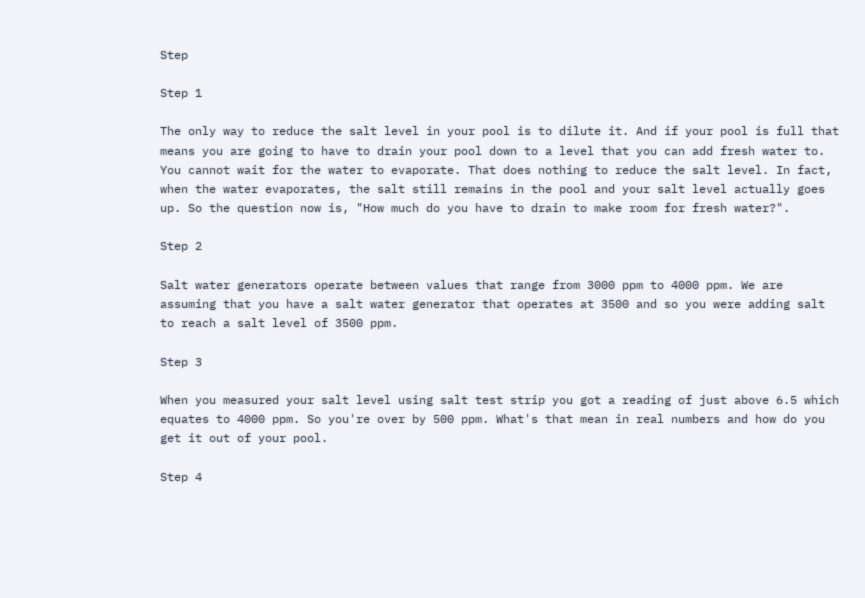Step

Step 1

The only way to reduce the salt level in your pool is to dilute it. And if your pool is full that means you are going to have to drain your pool down to a level that you can add fresh water to. You cannot wait for the water to evaporate. That does nothing to reduce the salt level. In fact, when the water evaporates, the salt still remains in the pool and your salt level actually goes up. So the question now is, "How much do you have to drain to make room for fresh water?".

Step 2

Salt water generators operate between values that range from 3000 ppm to 4000 ppm. We are assuming that you have a salt water generator that operates at 3500 and so you were adding salt to reach a salt level of 3500 ppm.

Step 3

When you measured your salt level using salt test strip you got a reading of just above 6.5 which equates to 4000 ppm. So you're over by 500 ppm. What's that mean in real numbers and how do you get it out of your pool.

Step 4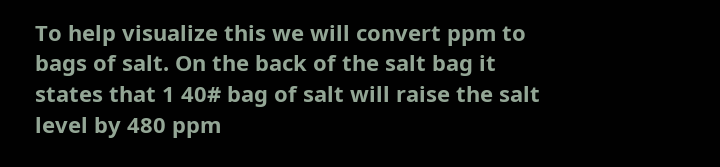To help visualize this we will convert ppm to bags of salt. On the back of the salt bag it states that 1 40# bag of salt will raise the salt level by 480 ppm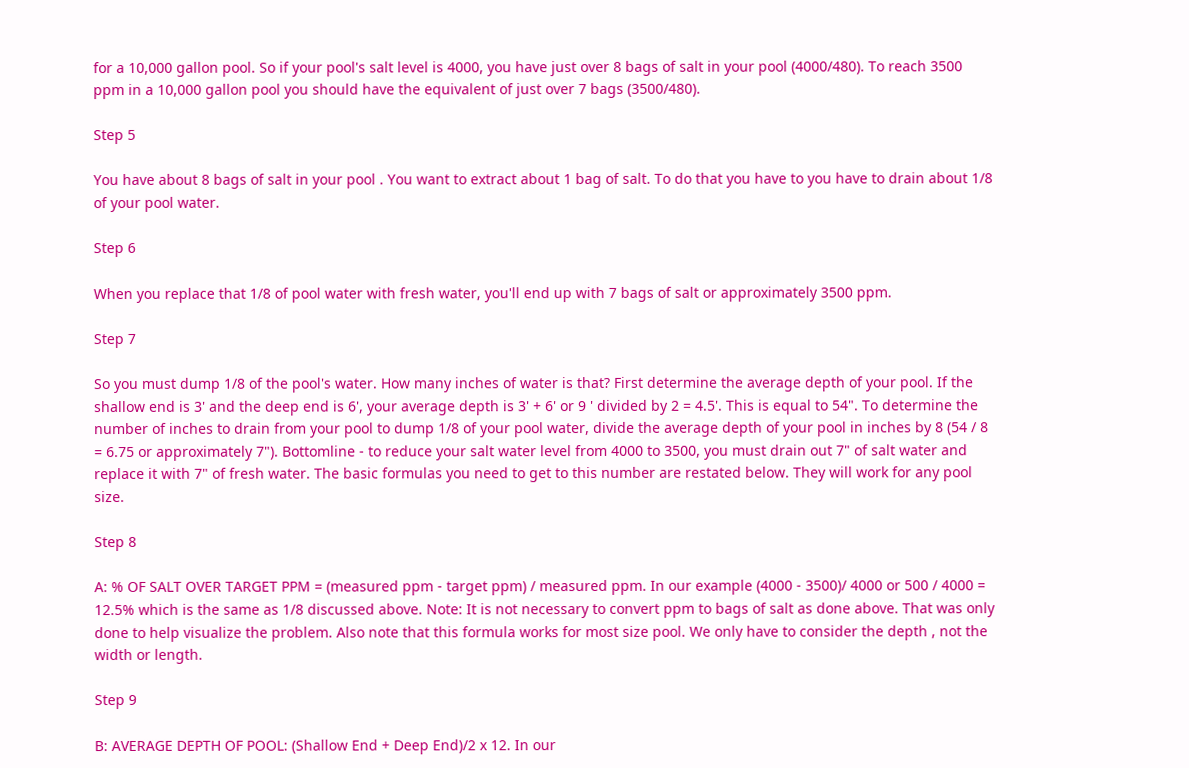for a 10,000 gallon pool. So if your pool's salt level is 4000, you have just over 8 bags of salt in your pool (4000/480). To reach 3500 ppm in a 10,000 gallon pool you should have the equivalent of just over 7 bags (3500/480).

Step 5

You have about 8 bags of salt in your pool . You want to extract about 1 bag of salt. To do that you have to you have to drain about 1/8 of your pool water.

Step 6

When you replace that 1/8 of pool water with fresh water, you'll end up with 7 bags of salt or approximately 3500 ppm.

Step 7

So you must dump 1/8 of the pool's water. How many inches of water is that? First determine the average depth of your pool. If the shallow end is 3' and the deep end is 6', your average depth is 3' + 6' or 9 ' divided by 2 = 4.5'. This is equal to 54". To determine the number of inches to drain from your pool to dump 1/8 of your pool water, divide the average depth of your pool in inches by 8 (54 / 8 = 6.75 or approximately 7"). Bottomline - to reduce your salt water level from 4000 to 3500, you must drain out 7" of salt water and replace it with 7" of fresh water. The basic formulas you need to get to this number are restated below. They will work for any pool size.

Step 8

A: % OF SALT OVER TARGET PPM = (measured ppm - target ppm) / measured ppm. In our example (4000 - 3500)/ 4000 or 500 / 4000 = 12.5% which is the same as 1/8 discussed above. Note: It is not necessary to convert ppm to bags of salt as done above. That was only done to help visualize the problem. Also note that this formula works for most size pool. We only have to consider the depth , not the width or length.

Step 9

B: AVERAGE DEPTH OF POOL: (Shallow End + Deep End)/2 x 12. In our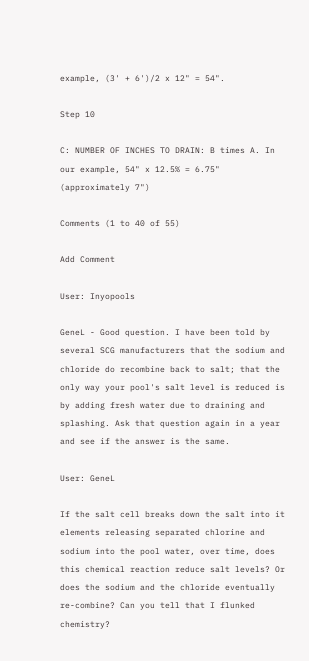example, (3' + 6')/2 x 12" = 54".

Step 10

C: NUMBER OF INCHES TO DRAIN: B times A. In our example, 54" x 12.5% = 6.75" (approximately 7")

Comments (1 to 40 of 55)

Add Comment

User: Inyopools

GeneL - Good question. I have been told by several SCG manufacturers that the sodium and chloride do recombine back to salt; that the only way your pool's salt level is reduced is by adding fresh water due to draining and splashing. Ask that question again in a year and see if the answer is the same.

User: GeneL

If the salt cell breaks down the salt into it elements releasing separated chlorine and sodium into the pool water, over time, does this chemical reaction reduce salt levels? Or does the sodium and the chloride eventually re-combine? Can you tell that I flunked chemistry?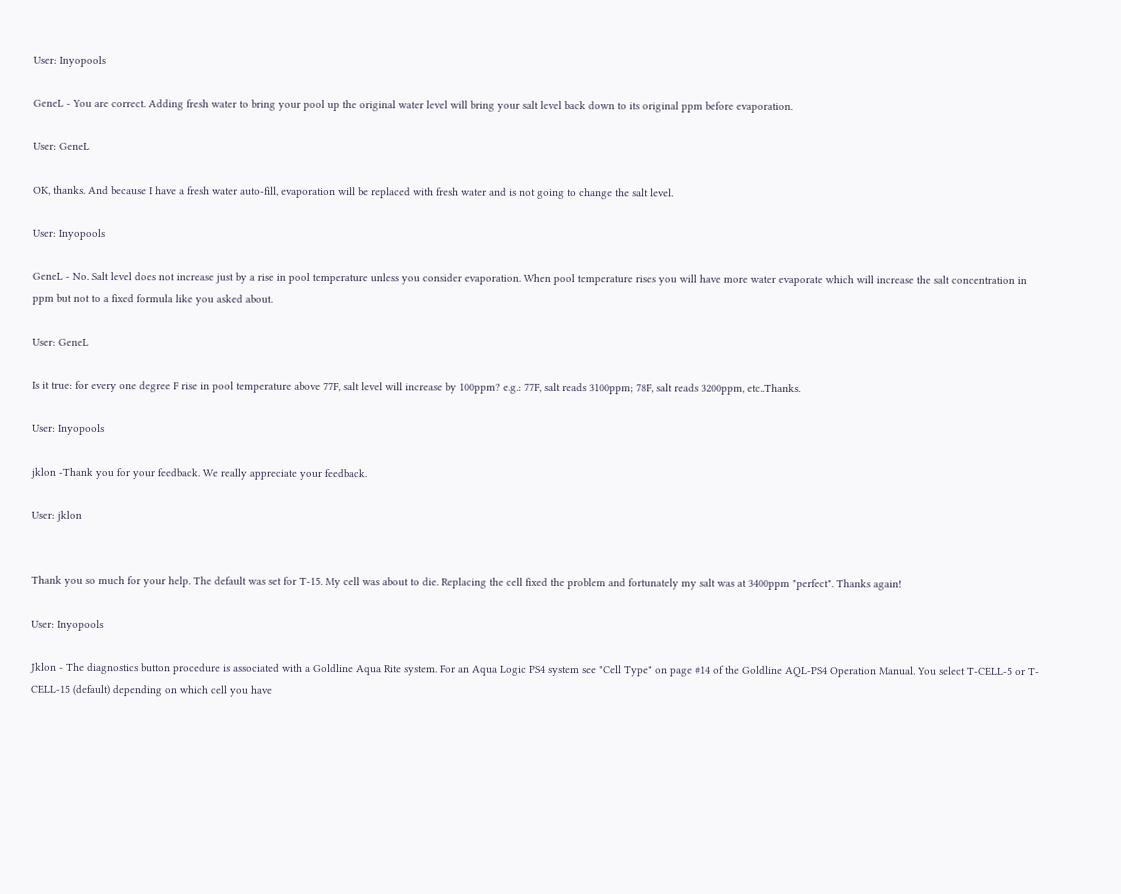User: Inyopools

GeneL - You are correct. Adding fresh water to bring your pool up the original water level will bring your salt level back down to its original ppm before evaporation.

User: GeneL

OK, thanks. And because I have a fresh water auto-fill, evaporation will be replaced with fresh water and is not going to change the salt level.

User: Inyopools

GeneL - No. Salt level does not increase just by a rise in pool temperature unless you consider evaporation. When pool temperature rises you will have more water evaporate which will increase the salt concentration in ppm but not to a fixed formula like you asked about.

User: GeneL

Is it true: for every one degree F rise in pool temperature above 77F, salt level will increase by 100ppm? e.g.: 77F, salt reads 3100ppm; 78F, salt reads 3200ppm, etc..Thanks.

User: Inyopools

jklon -Thank you for your feedback. We really appreciate your feedback.

User: jklon


Thank you so much for your help. The default was set for T-15. My cell was about to die. Replacing the cell fixed the problem and fortunately my salt was at 3400ppm "perfect". Thanks again!

User: Inyopools

Jklon - The diagnostics button procedure is associated with a Goldline Aqua Rite system. For an Aqua Logic PS4 system see "Cell Type" on page #14 of the Goldline AQL-PS4 Operation Manual. You select T-CELL-5 or T-CELL-15 (default) depending on which cell you have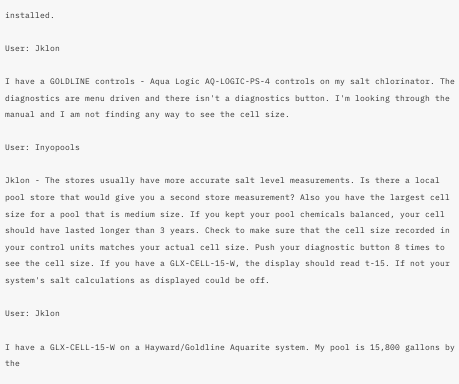installed.

User: Jklon

I have a GOLDLINE controls - Aqua Logic AQ-LOGIC-PS-4 controls on my salt chlorinator. The diagnostics are menu driven and there isn't a diagnostics button. I'm looking through the manual and I am not finding any way to see the cell size.

User: Inyopools

Jklon - The stores usually have more accurate salt level measurements. Is there a local pool store that would give you a second store measurement? Also you have the largest cell size for a pool that is medium size. If you kept your pool chemicals balanced, your cell should have lasted longer than 3 years. Check to make sure that the cell size recorded in your control units matches your actual cell size. Push your diagnostic button 8 times to see the cell size. If you have a GLX-CELL-15-W, the display should read t-15. If not your system's salt calculations as displayed could be off.

User: Jklon

I have a GLX-CELL-15-W on a Hayward/Goldline Aquarite system. My pool is 15,800 gallons by the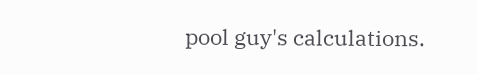pool guy's calculations.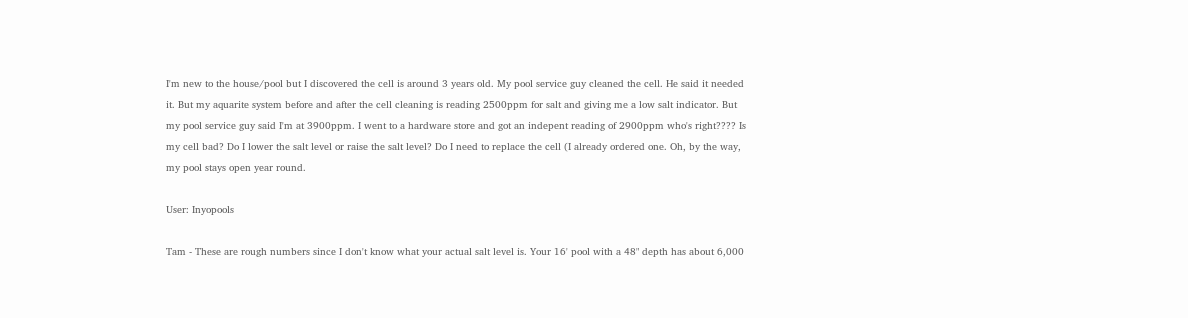I'm new to the house/pool but I discovered the cell is around 3 years old. My pool service guy cleaned the cell. He said it needed it. But my aquarite system before and after the cell cleaning is reading 2500ppm for salt and giving me a low salt indicator. But my pool service guy said I'm at 3900ppm. I went to a hardware store and got an indepent reading of 2900ppm who's right???? Is my cell bad? Do I lower the salt level or raise the salt level? Do I need to replace the cell (I already ordered one. Oh, by the way, my pool stays open year round.

User: Inyopools

Tam - These are rough numbers since I don't know what your actual salt level is. Your 16' pool with a 48" depth has about 6,000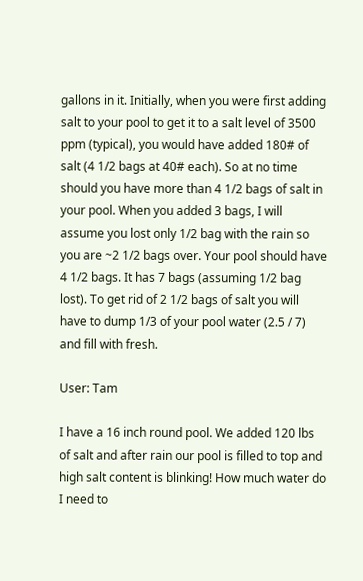gallons in it. Initially, when you were first adding salt to your pool to get it to a salt level of 3500 ppm (typical), you would have added 180# of salt (4 1/2 bags at 40# each). So at no time should you have more than 4 1/2 bags of salt in your pool. When you added 3 bags, I will assume you lost only 1/2 bag with the rain so you are ~2 1/2 bags over. Your pool should have 4 1/2 bags. It has 7 bags (assuming 1/2 bag lost). To get rid of 2 1/2 bags of salt you will have to dump 1/3 of your pool water (2.5 / 7) and fill with fresh.

User: Tam

I have a 16 inch round pool. We added 120 lbs of salt and after rain our pool is filled to top and high salt content is blinking! How much water do I need to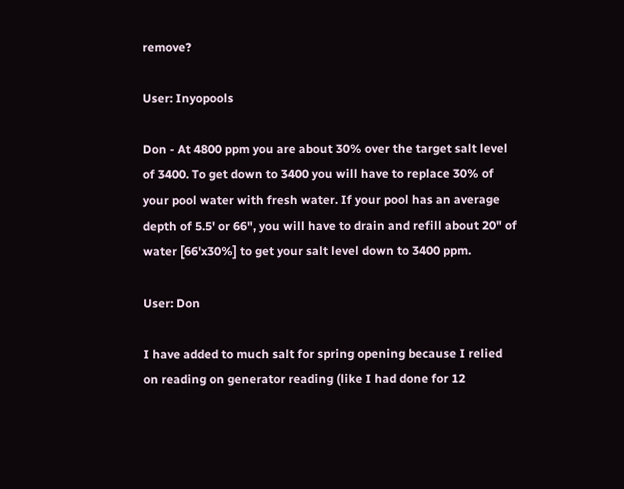remove?

User: Inyopools

Don - At 4800 ppm you are about 30% over the target salt level of 3400. To get down to 3400 you will have to replace 30% of your pool water with fresh water. If your pool has an average depth of 5.5' or 66", you will have to drain and refill about 20" of water [66'x30%] to get your salt level down to 3400 ppm.

User: Don

I have added to much salt for spring opening because I relied on reading on generator reading (like I had done for 12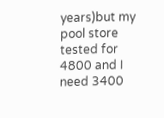years)but my pool store tested for 4800 and I need 3400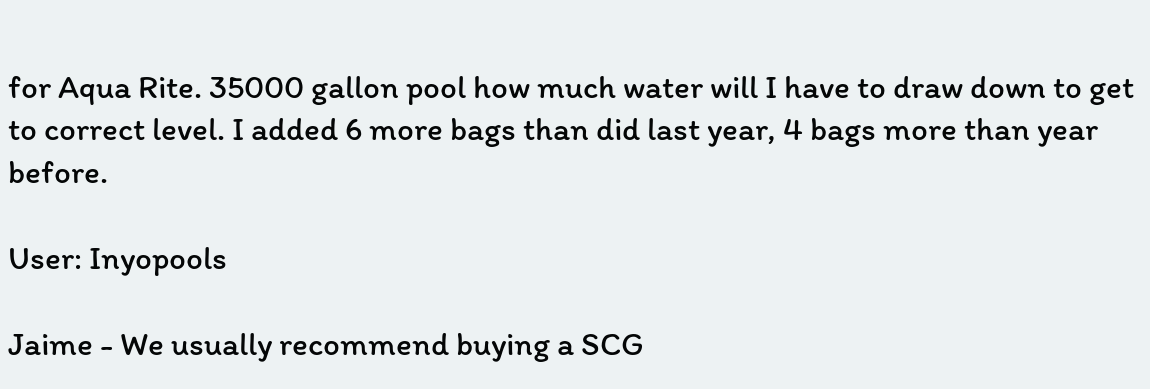for Aqua Rite. 35000 gallon pool how much water will I have to draw down to get to correct level. I added 6 more bags than did last year, 4 bags more than year before.

User: Inyopools

Jaime - We usually recommend buying a SCG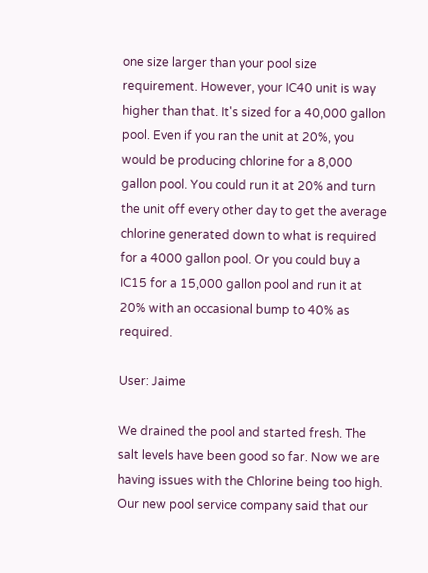one size larger than your pool size requirement. However, your IC40 unit is way higher than that. It's sized for a 40,000 gallon pool. Even if you ran the unit at 20%, you would be producing chlorine for a 8,000 gallon pool. You could run it at 20% and turn the unit off every other day to get the average chlorine generated down to what is required for a 4000 gallon pool. Or you could buy a IC15 for a 15,000 gallon pool and run it at 20% with an occasional bump to 40% as required.

User: Jaime

We drained the pool and started fresh. The salt levels have been good so far. Now we are having issues with the Chlorine being too high. Our new pool service company said that our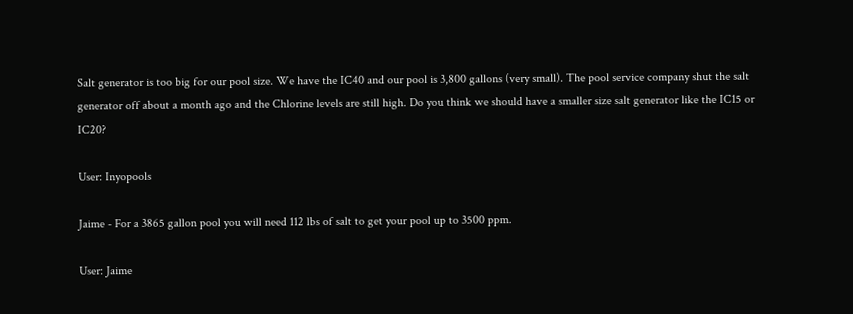Salt generator is too big for our pool size. We have the IC40 and our pool is 3,800 gallons (very small). The pool service company shut the salt generator off about a month ago and the Chlorine levels are still high. Do you think we should have a smaller size salt generator like the IC15 or IC20?

User: Inyopools

Jaime - For a 3865 gallon pool you will need 112 lbs of salt to get your pool up to 3500 ppm.

User: Jaime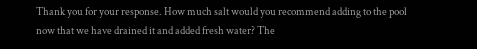Thank you for your response. How much salt would you recommend adding to the pool now that we have drained it and added fresh water? The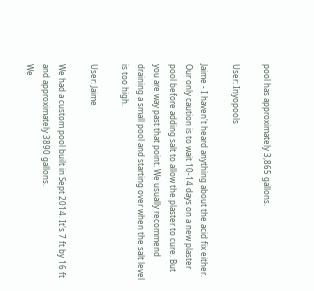pool has approximately 3,865 gallons.

User: Inyopools

Jaime - I haven't heard anything about the acid fix either. Our only caution is to wait 10-14 days on a new plaster pool before adding salt to allow the plaster to cure. But you are way past that point. We usually recommend draining a small pool and starting over when the salt level is too high.

User: Jaime

We had a custom pool built in Sept 2014. It's 7 ft by 16 ft and approximately 3890 gallons.
We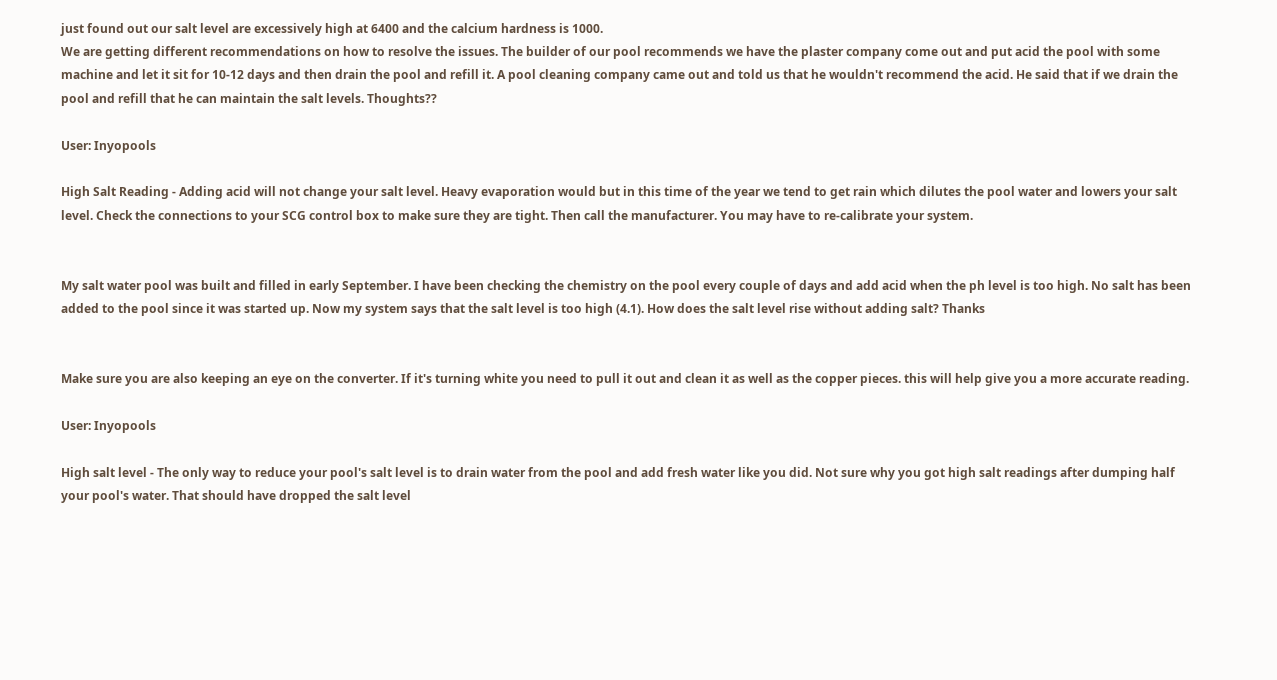just found out our salt level are excessively high at 6400 and the calcium hardness is 1000.
We are getting different recommendations on how to resolve the issues. The builder of our pool recommends we have the plaster company come out and put acid the pool with some machine and let it sit for 10-12 days and then drain the pool and refill it. A pool cleaning company came out and told us that he wouldn't recommend the acid. He said that if we drain the pool and refill that he can maintain the salt levels. Thoughts??

User: Inyopools

High Salt Reading - Adding acid will not change your salt level. Heavy evaporation would but in this time of the year we tend to get rain which dilutes the pool water and lowers your salt level. Check the connections to your SCG control box to make sure they are tight. Then call the manufacturer. You may have to re-calibrate your system.


My salt water pool was built and filled in early September. I have been checking the chemistry on the pool every couple of days and add acid when the ph level is too high. No salt has been added to the pool since it was started up. Now my system says that the salt level is too high (4.1). How does the salt level rise without adding salt? Thanks


Make sure you are also keeping an eye on the converter. If it's turning white you need to pull it out and clean it as well as the copper pieces. this will help give you a more accurate reading.

User: Inyopools

High salt level - The only way to reduce your pool's salt level is to drain water from the pool and add fresh water like you did. Not sure why you got high salt readings after dumping half your pool's water. That should have dropped the salt level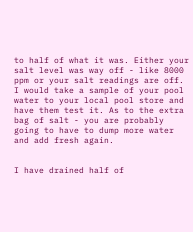to half of what it was. Either your salt level was way off - like 8000 ppm or your salt readings are off. I would take a sample of your pool water to your local pool store and have them test it. As to the extra bag of salt - you are probably going to have to dump more water and add fresh again.


I have drained half of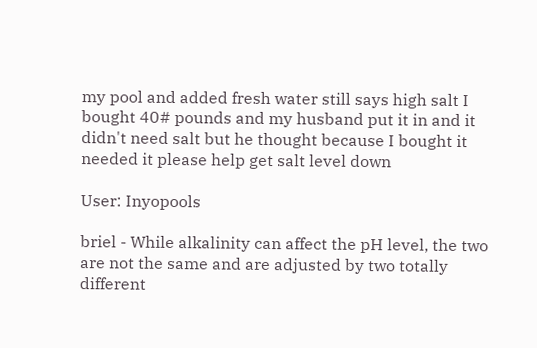my pool and added fresh water still says high salt I bought 40# pounds and my husband put it in and it didn't need salt but he thought because I bought it needed it please help get salt level down

User: Inyopools

briel - While alkalinity can affect the pH level, the two are not the same and are adjusted by two totally different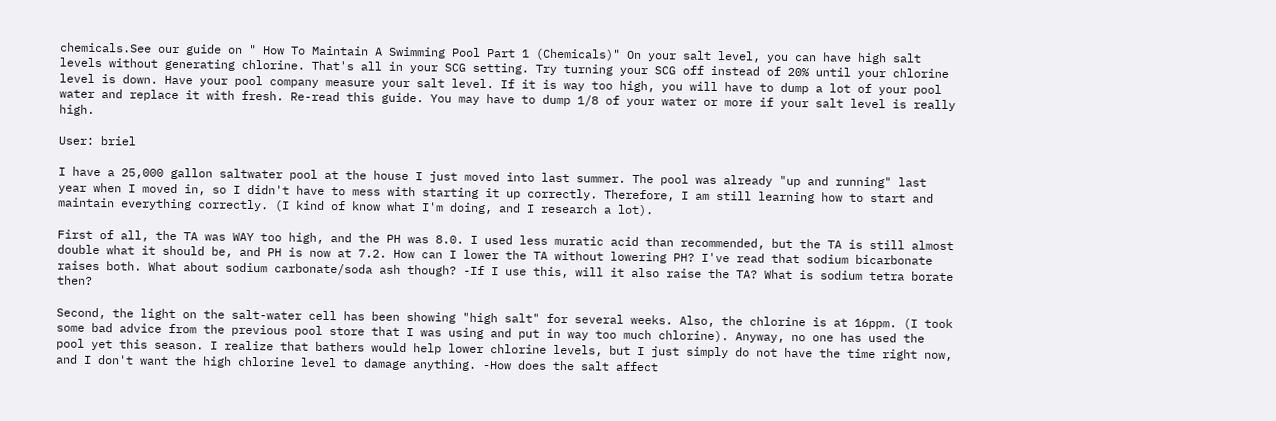chemicals.See our guide on " How To Maintain A Swimming Pool Part 1 (Chemicals)" On your salt level, you can have high salt levels without generating chlorine. That's all in your SCG setting. Try turning your SCG off instead of 20% until your chlorine level is down. Have your pool company measure your salt level. If it is way too high, you will have to dump a lot of your pool water and replace it with fresh. Re-read this guide. You may have to dump 1/8 of your water or more if your salt level is really high.

User: briel

I have a 25,000 gallon saltwater pool at the house I just moved into last summer. The pool was already "up and running" last year when I moved in, so I didn't have to mess with starting it up correctly. Therefore, I am still learning how to start and maintain everything correctly. (I kind of know what I'm doing, and I research a lot).

First of all, the TA was WAY too high, and the PH was 8.0. I used less muratic acid than recommended, but the TA is still almost double what it should be, and PH is now at 7.2. How can I lower the TA without lowering PH? I've read that sodium bicarbonate raises both. What about sodium carbonate/soda ash though? -If I use this, will it also raise the TA? What is sodium tetra borate then?

Second, the light on the salt-water cell has been showing "high salt" for several weeks. Also, the chlorine is at 16ppm. (I took some bad advice from the previous pool store that I was using and put in way too much chlorine). Anyway, no one has used the pool yet this season. I realize that bathers would help lower chlorine levels, but I just simply do not have the time right now, and I don't want the high chlorine level to damage anything. -How does the salt affect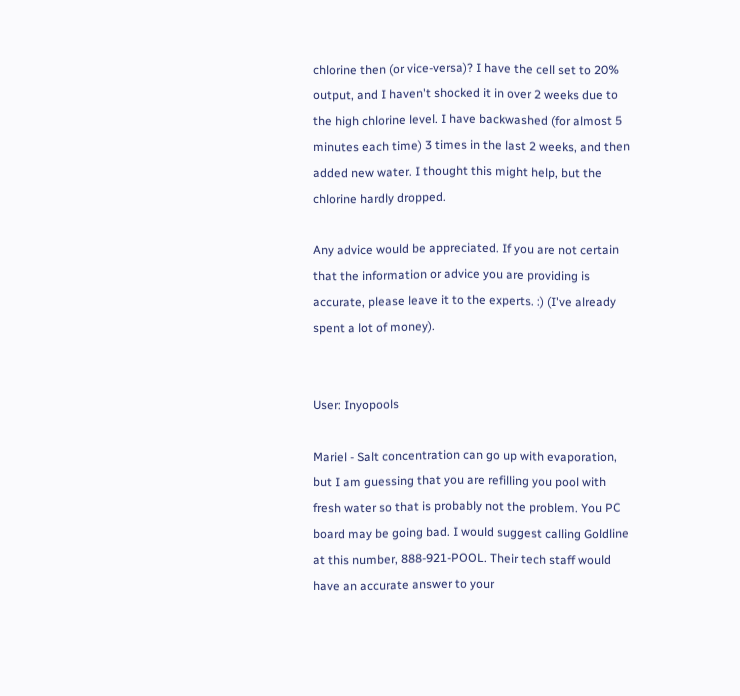chlorine then (or vice-versa)? I have the cell set to 20% output, and I haven't shocked it in over 2 weeks due to the high chlorine level. I have backwashed (for almost 5 minutes each time) 3 times in the last 2 weeks, and then added new water. I thought this might help, but the chlorine hardly dropped.

Any advice would be appreciated. If you are not certain that the information or advice you are providing is accurate, please leave it to the experts. :) (I've already spent a lot of money).


User: Inyopools

Mariel - Salt concentration can go up with evaporation, but I am guessing that you are refilling you pool with fresh water so that is probably not the problem. You PC board may be going bad. I would suggest calling Goldline at this number, 888-921-POOL. Their tech staff would have an accurate answer to your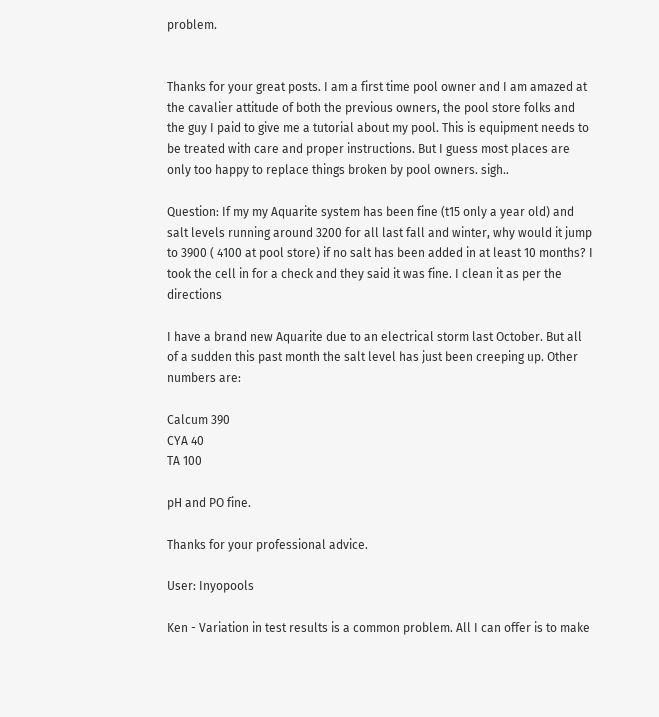problem.


Thanks for your great posts. I am a first time pool owner and I am amazed at the cavalier attitude of both the previous owners, the pool store folks and the guy I paid to give me a tutorial about my pool. This is equipment needs to be treated with care and proper instructions. But I guess most places are only too happy to replace things broken by pool owners. sigh..

Question: If my my Aquarite system has been fine (t15 only a year old) and salt levels running around 3200 for all last fall and winter, why would it jump to 3900 ( 4100 at pool store) if no salt has been added in at least 10 months? I took the cell in for a check and they said it was fine. I clean it as per the directions

I have a brand new Aquarite due to an electrical storm last October. But all of a sudden this past month the salt level has just been creeping up. Other numbers are:

Calcum 390
CYA 40
TA 100

pH and PO fine.

Thanks for your professional advice.

User: Inyopools

Ken - Variation in test results is a common problem. All I can offer is to make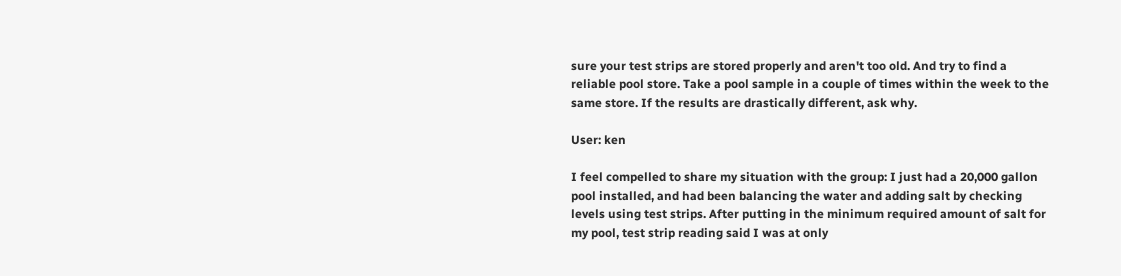sure your test strips are stored properly and aren't too old. And try to find a reliable pool store. Take a pool sample in a couple of times within the week to the same store. If the results are drastically different, ask why.

User: ken

I feel compelled to share my situation with the group: I just had a 20,000 gallon pool installed, and had been balancing the water and adding salt by checking levels using test strips. After putting in the minimum required amount of salt for my pool, test strip reading said I was at only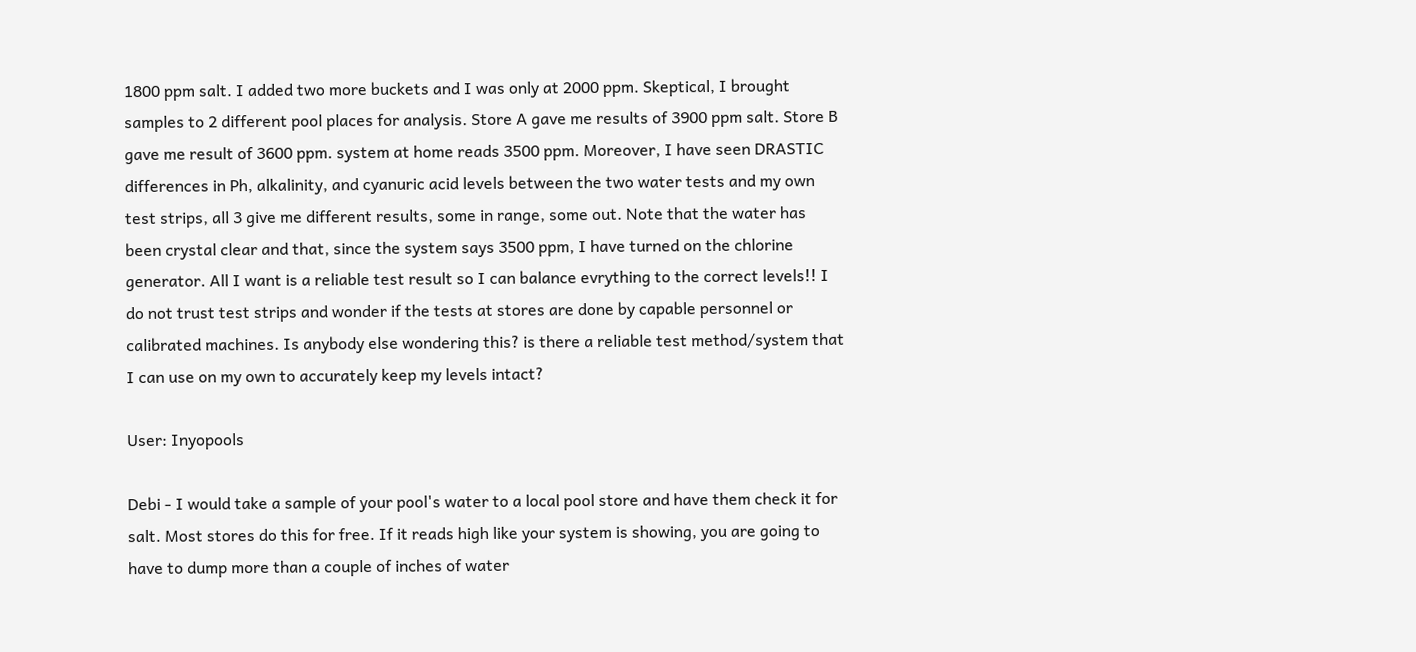1800 ppm salt. I added two more buckets and I was only at 2000 ppm. Skeptical, I brought samples to 2 different pool places for analysis. Store A gave me results of 3900 ppm salt. Store B gave me result of 3600 ppm. system at home reads 3500 ppm. Moreover, I have seen DRASTIC differences in Ph, alkalinity, and cyanuric acid levels between the two water tests and my own test strips, all 3 give me different results, some in range, some out. Note that the water has been crystal clear and that, since the system says 3500 ppm, I have turned on the chlorine generator. All I want is a reliable test result so I can balance evrything to the correct levels!! I do not trust test strips and wonder if the tests at stores are done by capable personnel or calibrated machines. Is anybody else wondering this? is there a reliable test method/system that I can use on my own to accurately keep my levels intact?

User: Inyopools

Debi - I would take a sample of your pool's water to a local pool store and have them check it for salt. Most stores do this for free. If it reads high like your system is showing, you are going to have to dump more than a couple of inches of water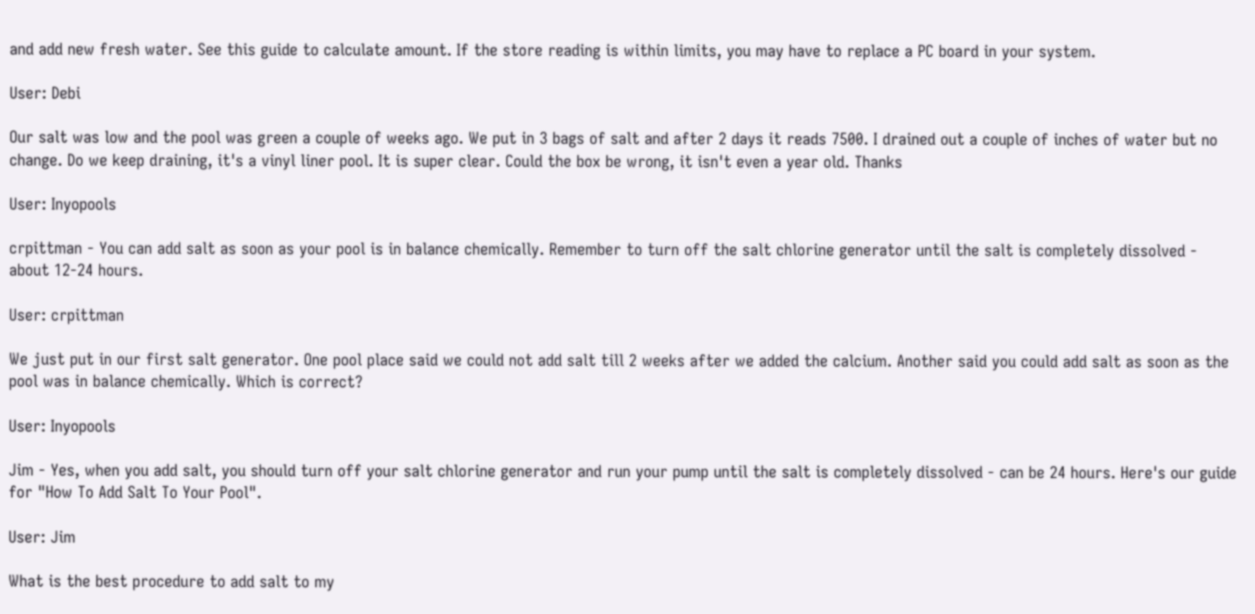and add new fresh water. See this guide to calculate amount. If the store reading is within limits, you may have to replace a PC board in your system.

User: Debi

Our salt was low and the pool was green a couple of weeks ago. We put in 3 bags of salt and after 2 days it reads 7500. I drained out a couple of inches of water but no change. Do we keep draining, it's a vinyl liner pool. It is super clear. Could the box be wrong, it isn't even a year old. Thanks

User: Inyopools

crpittman - You can add salt as soon as your pool is in balance chemically. Remember to turn off the salt chlorine generator until the salt is completely dissolved - about 12-24 hours.

User: crpittman

We just put in our first salt generator. One pool place said we could not add salt till 2 weeks after we added the calcium. Another said you could add salt as soon as the pool was in balance chemically. Which is correct?

User: Inyopools

Jim - Yes, when you add salt, you should turn off your salt chlorine generator and run your pump until the salt is completely dissolved - can be 24 hours. Here's our guide for "How To Add Salt To Your Pool".

User: Jim

What is the best procedure to add salt to my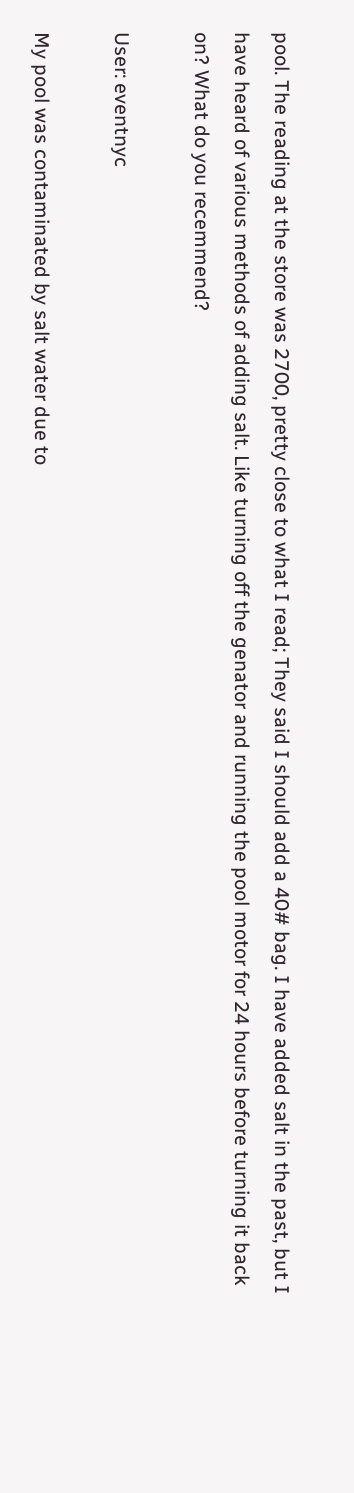pool. The reading at the store was 2700, pretty close to what I read; They said I should add a 40# bag. I have added salt in the past, but I have heard of various methods of adding salt. Like turning off the genator and running the pool motor for 24 hours before turning it back on? What do you recemmend?

User: eventnyc

My pool was contaminated by salt water due to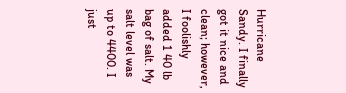Hurricane Sandy. I finally got it nice and clean; however, I foolishly added 1 40 lb bag of salt. My salt level was up to 4400. I just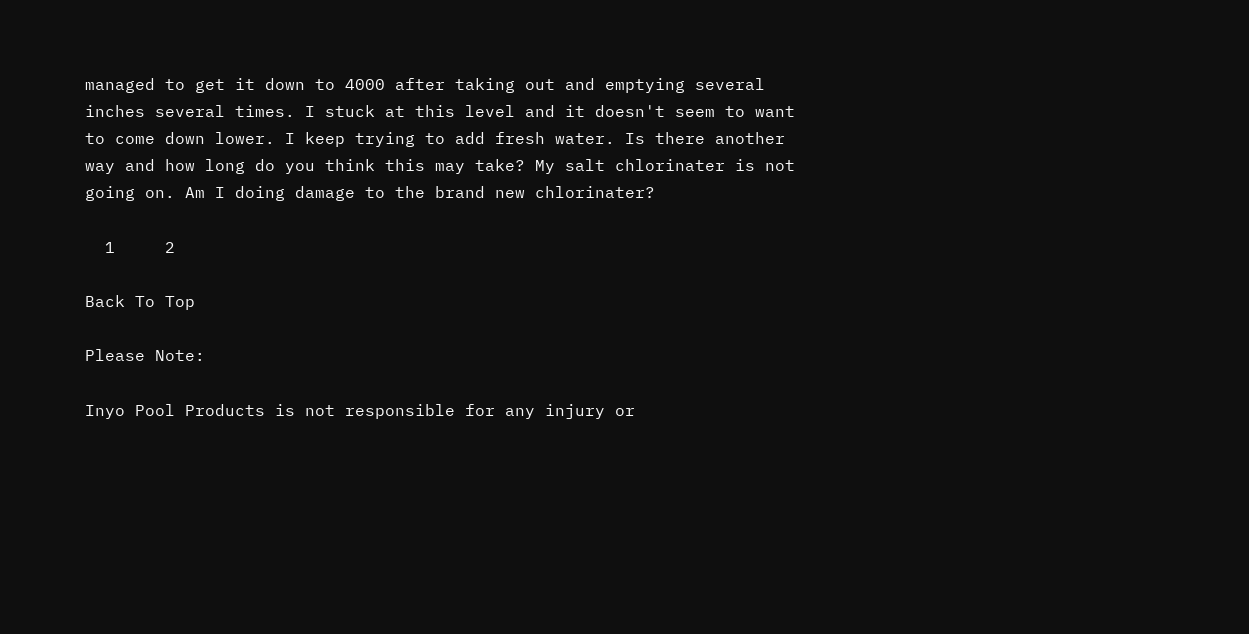managed to get it down to 4000 after taking out and emptying several inches several times. I stuck at this level and it doesn't seem to want to come down lower. I keep trying to add fresh water. Is there another way and how long do you think this may take? My salt chlorinater is not going on. Am I doing damage to the brand new chlorinater?

  1     2

Back To Top

Please Note:

Inyo Pool Products is not responsible for any injury or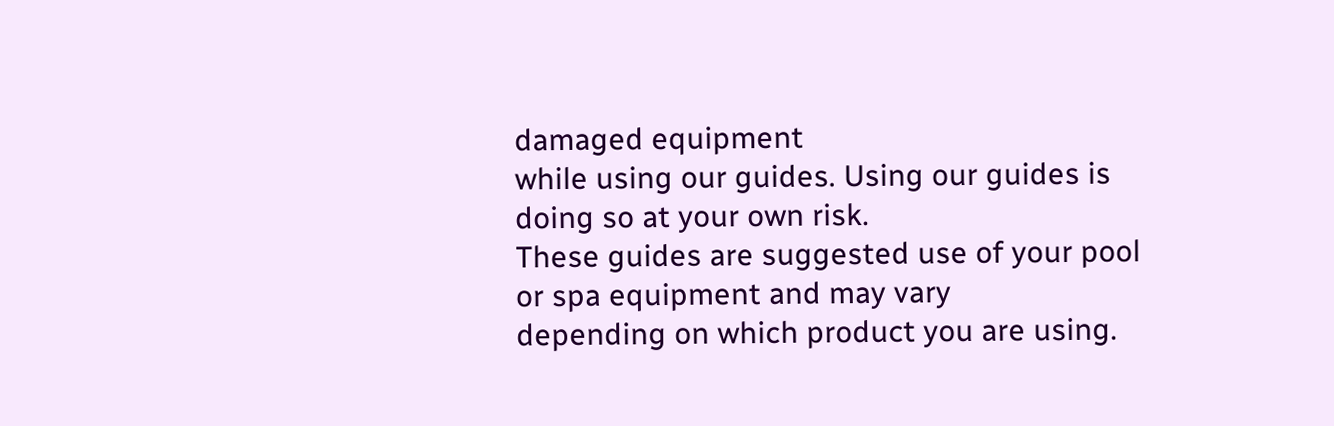damaged equipment
while using our guides. Using our guides is doing so at your own risk.
These guides are suggested use of your pool or spa equipment and may vary
depending on which product you are using.